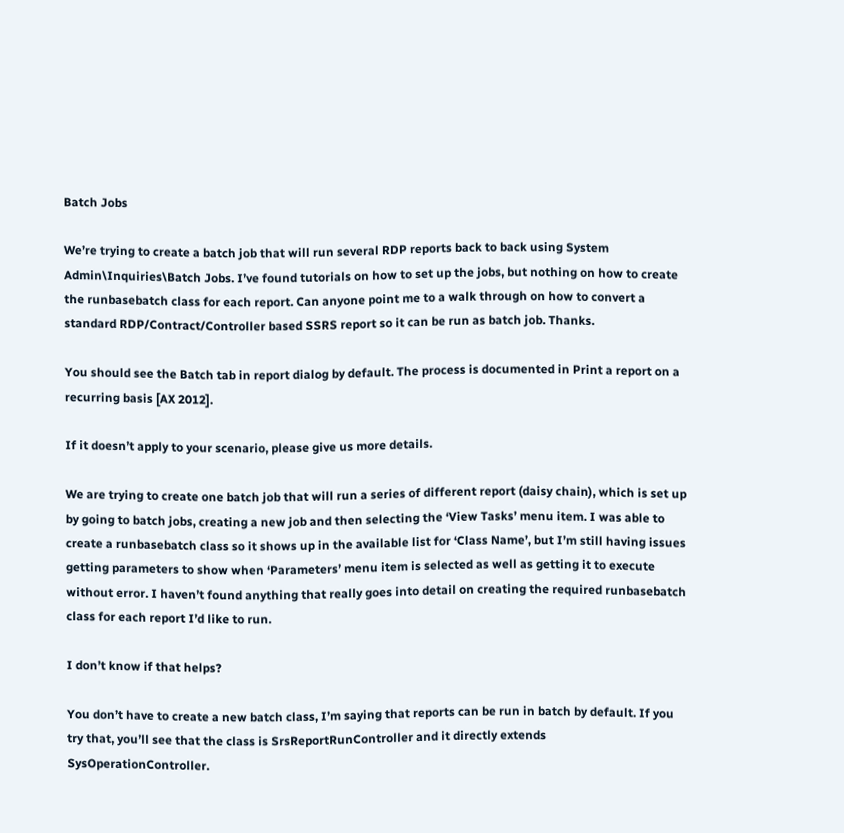Batch Jobs

We’re trying to create a batch job that will run several RDP reports back to back using System Admin\Inquiries\Batch Jobs. I’ve found tutorials on how to set up the jobs, but nothing on how to create the runbasebatch class for each report. Can anyone point me to a walk through on how to convert a standard RDP/Contract/Controller based SSRS report so it can be run as batch job. Thanks.

You should see the Batch tab in report dialog by default. The process is documented in Print a report on a recurring basis [AX 2012].

If it doesn’t apply to your scenario, please give us more details.

We are trying to create one batch job that will run a series of different report (daisy chain), which is set up by going to batch jobs, creating a new job and then selecting the ‘View Tasks’ menu item. I was able to create a runbasebatch class so it shows up in the available list for ‘Class Name’, but I’m still having issues getting parameters to show when ‘Parameters’ menu item is selected as well as getting it to execute without error. I haven’t found anything that really goes into detail on creating the required runbasebatch class for each report I’d like to run.

I don’t know if that helps?

You don’t have to create a new batch class, I’m saying that reports can be run in batch by default. If you try that, you’ll see that the class is SrsReportRunController and it directly extends SysOperationController.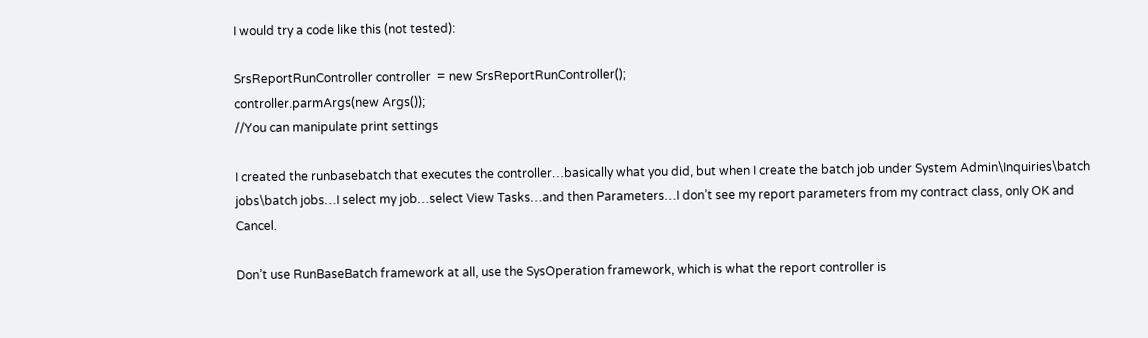I would try a code like this (not tested):

SrsReportRunController controller  = new SrsReportRunController();
controller.parmArgs(new Args());
//You can manipulate print settings

I created the runbasebatch that executes the controller…basically what you did, but when I create the batch job under System Admin\Inquiries\batch jobs\batch jobs…I select my job…select View Tasks…and then Parameters…I don’t see my report parameters from my contract class, only OK and Cancel.

Don’t use RunBaseBatch framework at all, use the SysOperation framework, which is what the report controller is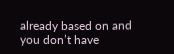already based on and you don’t have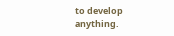to develop anything.